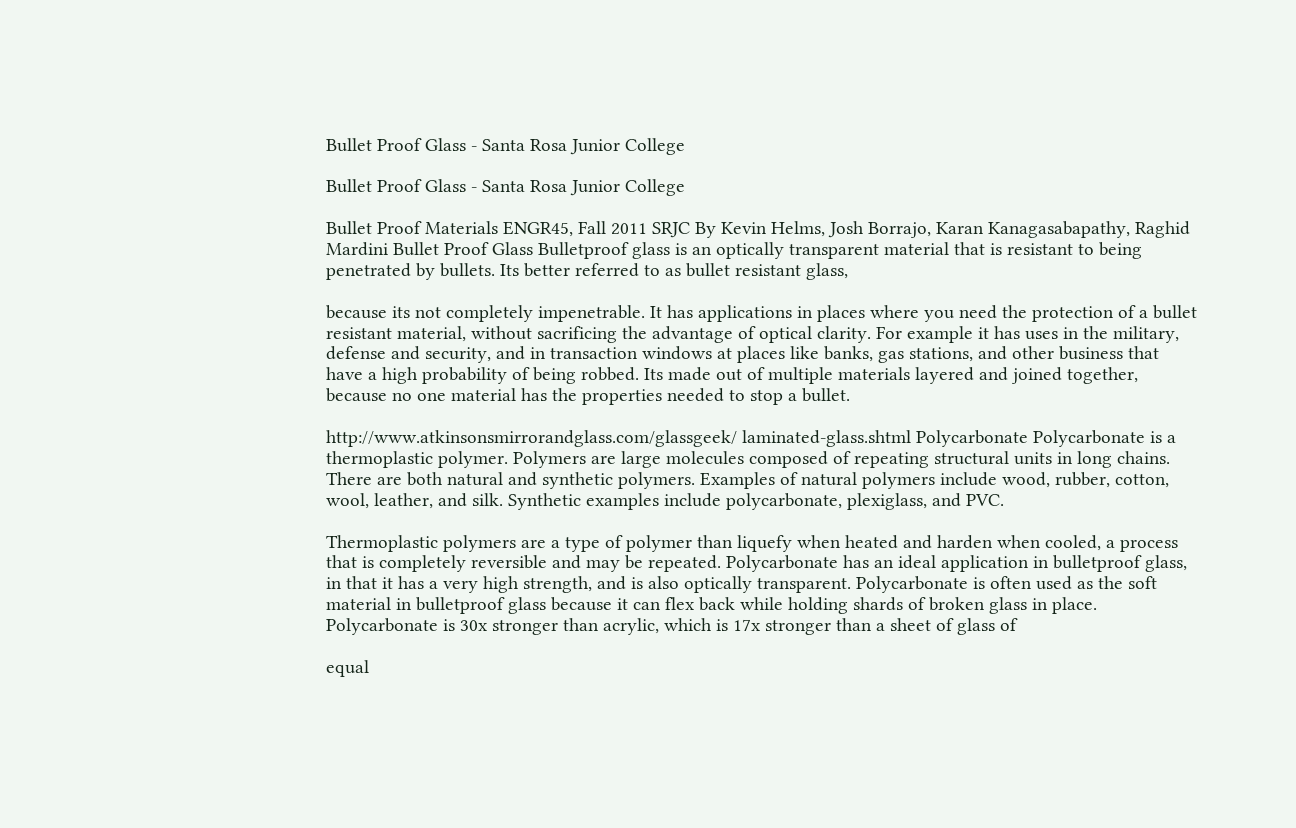Bullet Proof Glass - Santa Rosa Junior College

Bullet Proof Glass - Santa Rosa Junior College

Bullet Proof Materials ENGR45, Fall 2011 SRJC By Kevin Helms, Josh Borrajo, Karan Kanagasabapathy, Raghid Mardini Bullet Proof Glass Bulletproof glass is an optically transparent material that is resistant to being penetrated by bullets. Its better referred to as bullet resistant glass,

because its not completely impenetrable. It has applications in places where you need the protection of a bullet resistant material, without sacrificing the advantage of optical clarity. For example it has uses in the military, defense and security, and in transaction windows at places like banks, gas stations, and other business that have a high probability of being robbed. Its made out of multiple materials layered and joined together, because no one material has the properties needed to stop a bullet.

http://www.atkinsonsmirrorandglass.com/glassgeek/ laminated-glass.shtml Polycarbonate Polycarbonate is a thermoplastic polymer. Polymers are large molecules composed of repeating structural units in long chains. There are both natural and synthetic polymers. Examples of natural polymers include wood, rubber, cotton, wool, leather, and silk. Synthetic examples include polycarbonate, plexiglass, and PVC.

Thermoplastic polymers are a type of polymer than liquefy when heated and harden when cooled, a process that is completely reversible and may be repeated. Polycarbonate has an ideal application in bulletproof glass, in that it has a very high strength, and is also optically transparent. Polycarbonate is often used as the soft material in bulletproof glass because it can flex back while holding shards of broken glass in place. Polycarbonate is 30x stronger than acrylic, which is 17x stronger than a sheet of glass of

equal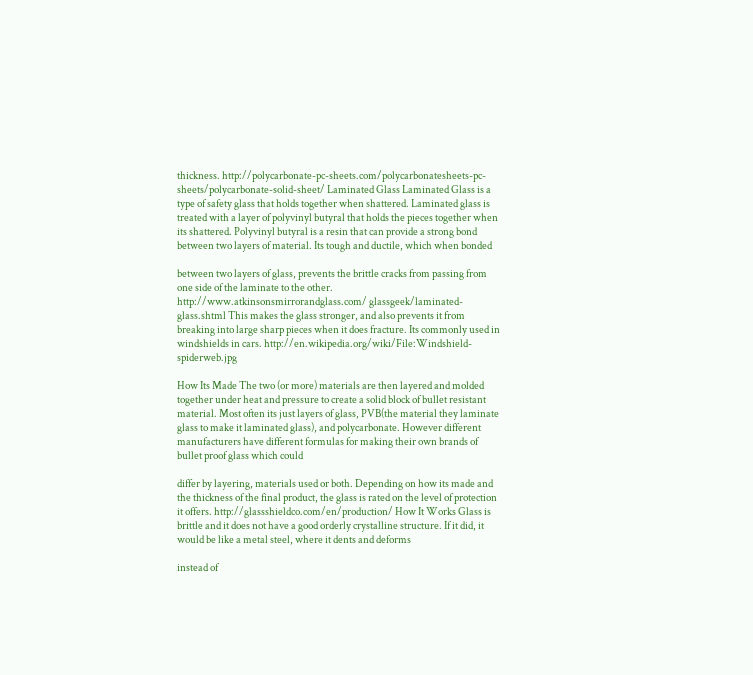thickness. http://polycarbonate-pc-sheets.com/polycarbonatesheets-pc-sheets/polycarbonate-solid-sheet/ Laminated Glass Laminated Glass is a type of safety glass that holds together when shattered. Laminated glass is treated with a layer of polyvinyl butyral that holds the pieces together when its shattered. Polyvinyl butyral is a resin that can provide a strong bond between two layers of material. Its tough and ductile, which when bonded

between two layers of glass, prevents the brittle cracks from passing from one side of the laminate to the other. http://www.atkinsonsmirrorandglass.com/ glassgeek/laminated-glass.shtml This makes the glass stronger, and also prevents it from breaking into large sharp pieces when it does fracture. Its commonly used in windshields in cars. http://en.wikipedia.org/wiki/File:Windshield-spiderweb.jpg

How Its Made The two (or more) materials are then layered and molded together under heat and pressure to create a solid block of bullet resistant material. Most often its just layers of glass, PVB(the material they laminate glass to make it laminated glass), and polycarbonate. However different manufacturers have different formulas for making their own brands of bullet proof glass which could

differ by layering, materials used or both. Depending on how its made and the thickness of the final product, the glass is rated on the level of protection it offers. http://glassshieldco.com/en/production/ How It Works Glass is brittle and it does not have a good orderly crystalline structure. If it did, it would be like a metal steel, where it dents and deforms

instead of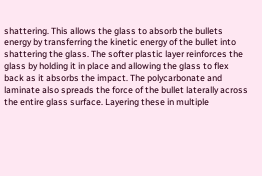shattering. This allows the glass to absorb the bullets energy by transferring the kinetic energy of the bullet into shattering the glass. The softer plastic layer reinforces the glass by holding it in place and allowing the glass to flex back as it absorbs the impact. The polycarbonate and laminate also spreads the force of the bullet laterally across the entire glass surface. Layering these in multiple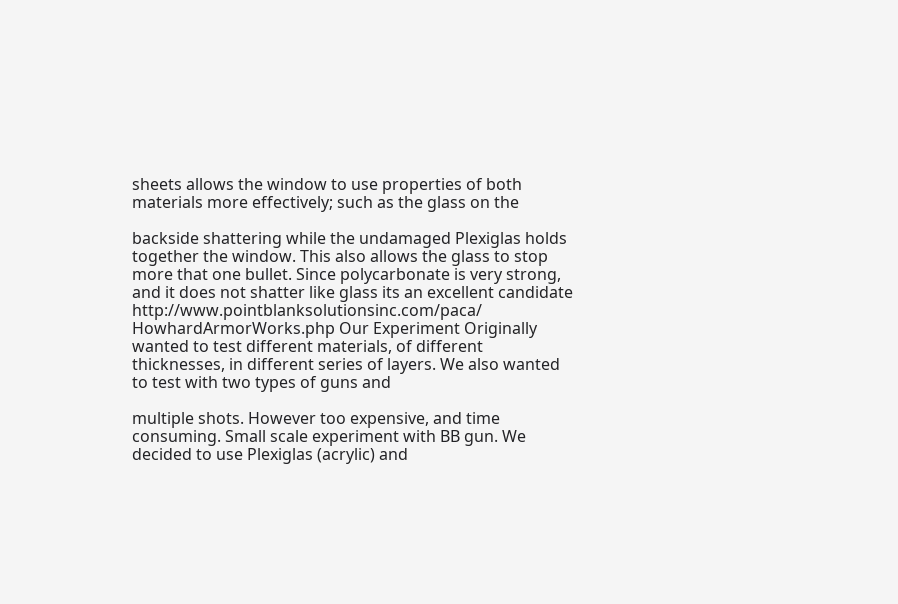sheets allows the window to use properties of both materials more effectively; such as the glass on the

backside shattering while the undamaged Plexiglas holds together the window. This also allows the glass to stop more that one bullet. Since polycarbonate is very strong, and it does not shatter like glass its an excellent candidate http://www.pointblanksolutionsinc.com/paca/ HowhardArmorWorks.php Our Experiment Originally wanted to test different materials, of different thicknesses, in different series of layers. We also wanted to test with two types of guns and

multiple shots. However too expensive, and time consuming. Small scale experiment with BB gun. We decided to use Plexiglas (acrylic) and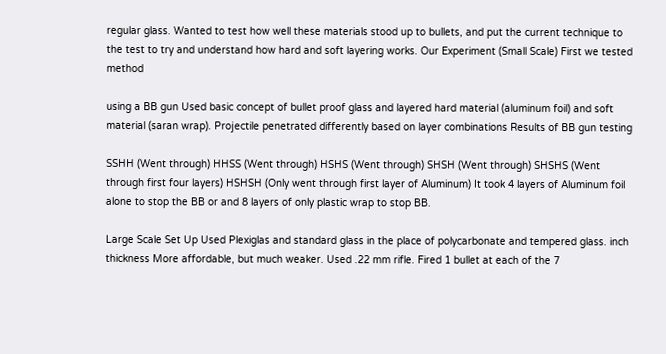regular glass. Wanted to test how well these materials stood up to bullets, and put the current technique to the test to try and understand how hard and soft layering works. Our Experiment (Small Scale) First we tested method

using a BB gun Used basic concept of bullet proof glass and layered hard material (aluminum foil) and soft material (saran wrap). Projectile penetrated differently based on layer combinations Results of BB gun testing

SSHH (Went through) HHSS (Went through) HSHS (Went through) SHSH (Went through) SHSHS (Went through first four layers) HSHSH (Only went through first layer of Aluminum) It took 4 layers of Aluminum foil alone to stop the BB or and 8 layers of only plastic wrap to stop BB.

Large Scale Set Up Used Plexiglas and standard glass in the place of polycarbonate and tempered glass. inch thickness More affordable, but much weaker. Used .22 mm rifle. Fired 1 bullet at each of the 7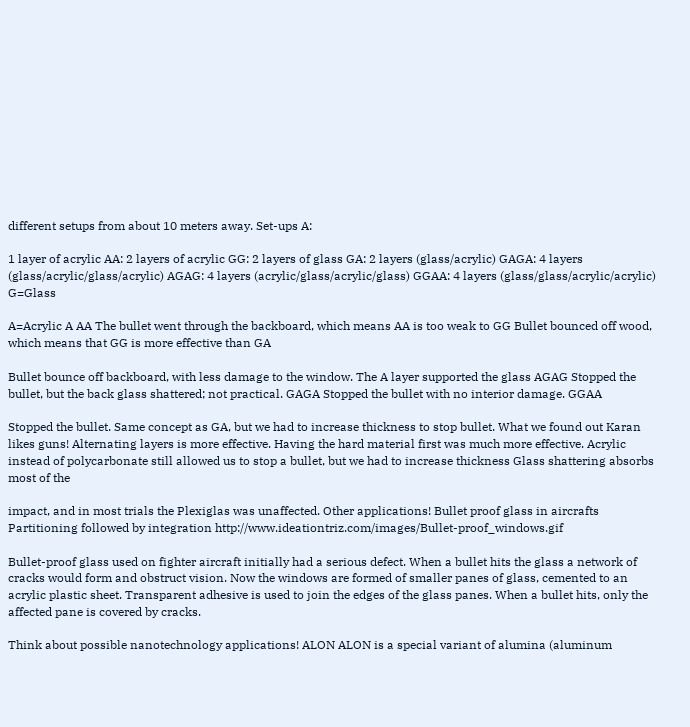different setups from about 10 meters away. Set-ups A:

1 layer of acrylic AA: 2 layers of acrylic GG: 2 layers of glass GA: 2 layers (glass/acrylic) GAGA: 4 layers (glass/acrylic/glass/acrylic) AGAG: 4 layers (acrylic/glass/acrylic/glass) GGAA: 4 layers (glass/glass/acrylic/acrylic) G=Glass

A=Acrylic A AA The bullet went through the backboard, which means AA is too weak to GG Bullet bounced off wood, which means that GG is more effective than GA

Bullet bounce off backboard, with less damage to the window. The A layer supported the glass AGAG Stopped the bullet, but the back glass shattered; not practical. GAGA Stopped the bullet with no interior damage. GGAA

Stopped the bullet. Same concept as GA, but we had to increase thickness to stop bullet. What we found out Karan likes guns! Alternating layers is more effective. Having the hard material first was much more effective. Acrylic instead of polycarbonate still allowed us to stop a bullet, but we had to increase thickness Glass shattering absorbs most of the

impact, and in most trials the Plexiglas was unaffected. Other applications! Bullet proof glass in aircrafts Partitioning followed by integration http://www.ideationtriz.com/images/Bullet-proof_windows.gif

Bullet-proof glass used on fighter aircraft initially had a serious defect. When a bullet hits the glass a network of cracks would form and obstruct vision. Now the windows are formed of smaller panes of glass, cemented to an acrylic plastic sheet. Transparent adhesive is used to join the edges of the glass panes. When a bullet hits, only the affected pane is covered by cracks.

Think about possible nanotechnology applications! ALON ALON is a special variant of alumina (aluminum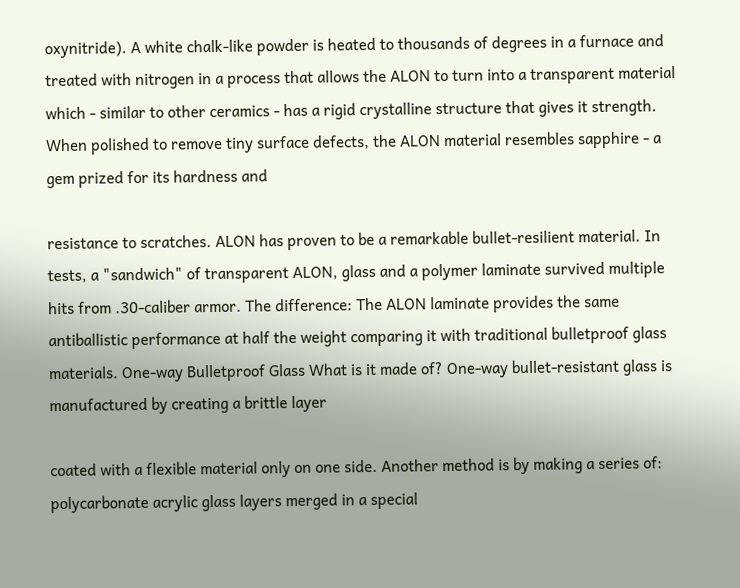oxynitride). A white chalk-like powder is heated to thousands of degrees in a furnace and treated with nitrogen in a process that allows the ALON to turn into a transparent material which - similar to other ceramics - has a rigid crystalline structure that gives it strength. When polished to remove tiny surface defects, the ALON material resembles sapphire - a gem prized for its hardness and

resistance to scratches. ALON has proven to be a remarkable bullet-resilient material. In tests, a "sandwich" of transparent ALON, glass and a polymer laminate survived multiple hits from .30-caliber armor. The difference: The ALON laminate provides the same antiballistic performance at half the weight comparing it with traditional bulletproof glass materials. One-way Bulletproof Glass What is it made of? One-way bullet-resistant glass is manufactured by creating a brittle layer

coated with a flexible material only on one side. Another method is by making a series of: polycarbonate acrylic glass layers merged in a special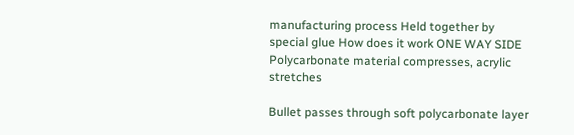manufacturing process Held together by special glue How does it work ONE WAY SIDE Polycarbonate material compresses, acrylic stretches

Bullet passes through soft polycarbonate layer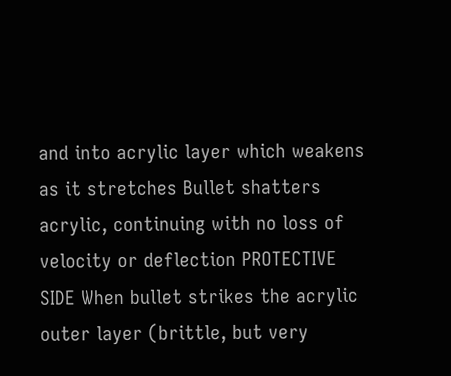and into acrylic layer which weakens as it stretches Bullet shatters acrylic, continuing with no loss of velocity or deflection PROTECTIVE SIDE When bullet strikes the acrylic outer layer (brittle, but very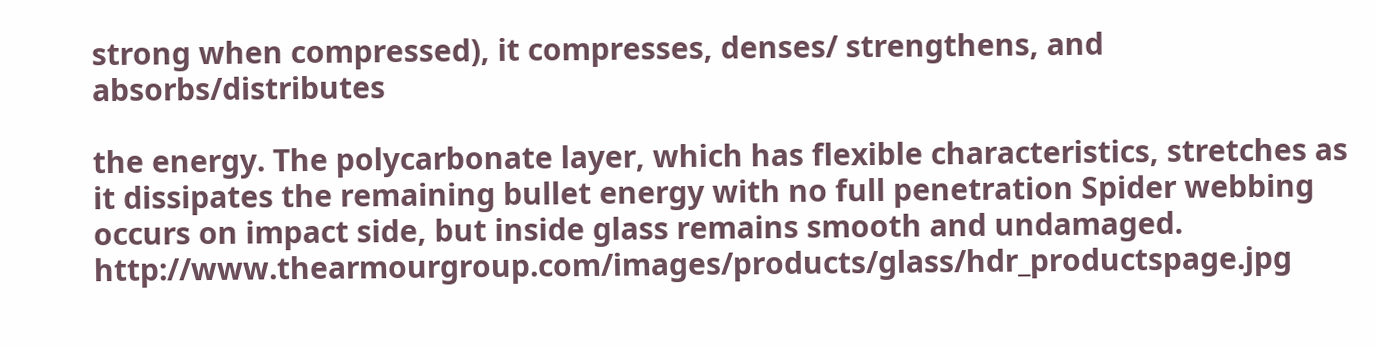strong when compressed), it compresses, denses/ strengthens, and absorbs/distributes

the energy. The polycarbonate layer, which has flexible characteristics, stretches as it dissipates the remaining bullet energy with no full penetration Spider webbing occurs on impact side, but inside glass remains smooth and undamaged. http://www.thearmourgroup.com/images/products/glass/hdr_productspage.jpg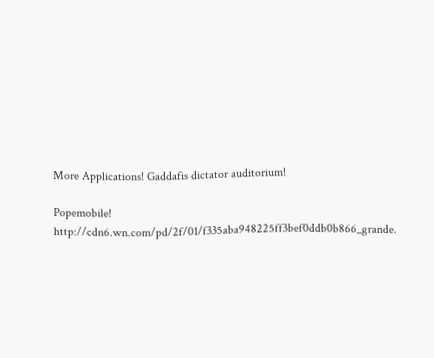More Applications! Gaddafis dictator auditorium!

Popemobile! http://cdn6.wn.com/pd/2f/01/f335aba948225ff3bef0ddb0b866_grande.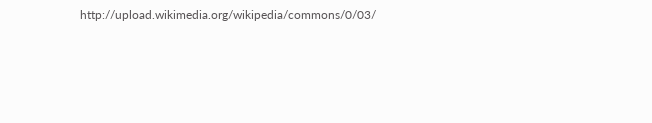http://upload.wikimedia.org/wikipedia/commons/0/03/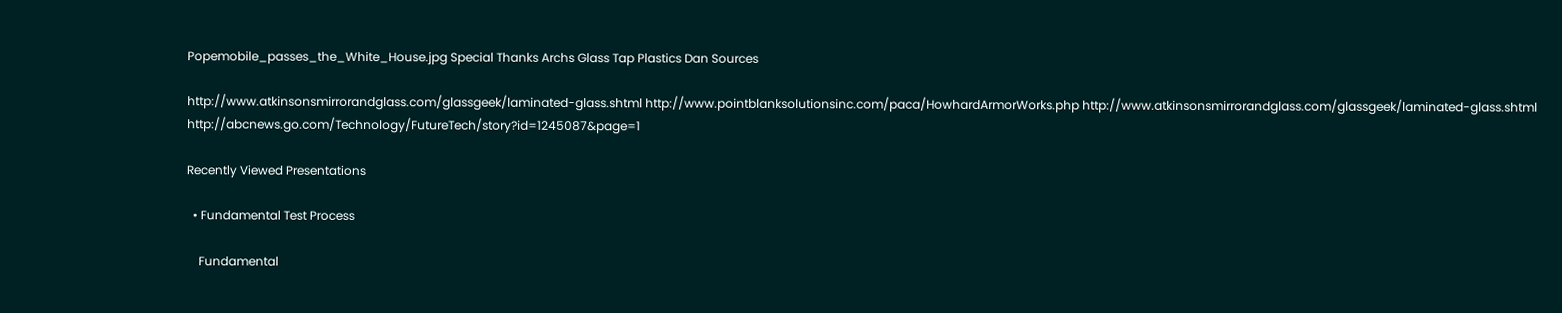Popemobile_passes_the_White_House.jpg Special Thanks Archs Glass Tap Plastics Dan Sources

http://www.atkinsonsmirrorandglass.com/glassgeek/laminated-glass.shtml http://www.pointblanksolutionsinc.com/paca/HowhardArmorWorks.php http://www.atkinsonsmirrorandglass.com/glassgeek/laminated-glass.shtml http://abcnews.go.com/Technology/FutureTech/story?id=1245087&page=1

Recently Viewed Presentations

  • Fundamental Test Process

    Fundamental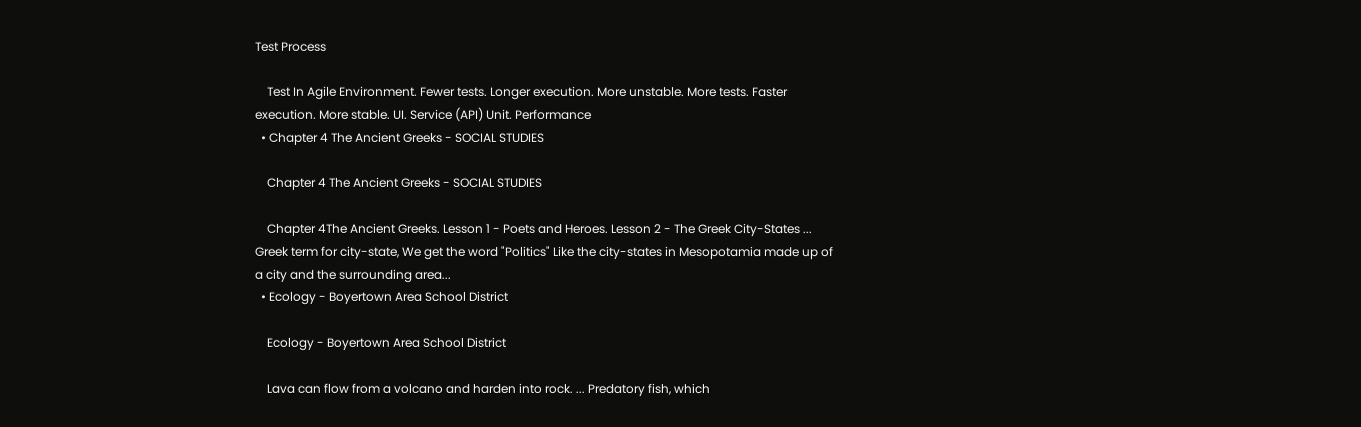Test Process

    Test In Agile Environment. Fewer tests. Longer execution. More unstable. More tests. Faster execution. More stable. UI. Service (API) Unit. Performance
  • Chapter 4 The Ancient Greeks - SOCIAL STUDIES

    Chapter 4 The Ancient Greeks - SOCIAL STUDIES

    Chapter 4The Ancient Greeks. Lesson 1 - Poets and Heroes. Lesson 2 - The Greek City-States ... Greek term for city-state, We get the word "Politics" Like the city-states in Mesopotamia made up of a city and the surrounding area...
  • Ecology - Boyertown Area School District

    Ecology - Boyertown Area School District

    Lava can flow from a volcano and harden into rock. ... Predatory fish, which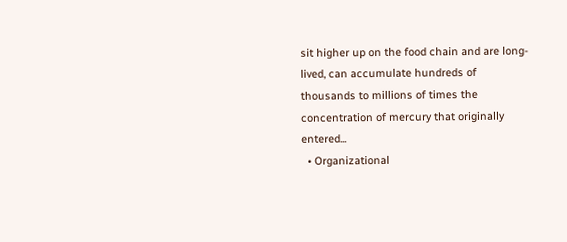sit higher up on the food chain and are long-lived, can accumulate hundreds of thousands to millions of times the concentration of mercury that originally entered...
  • Organizational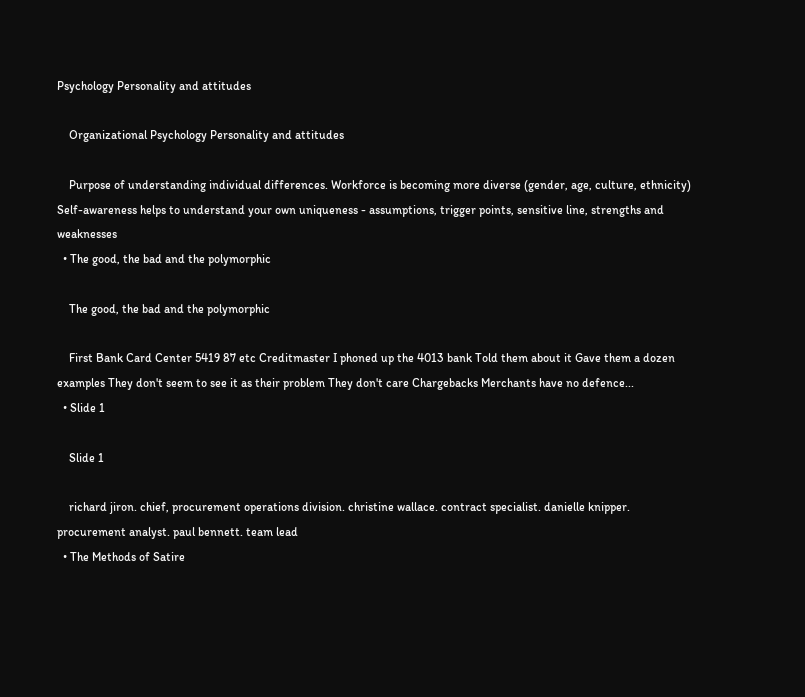Psychology Personality and attitudes

    Organizational Psychology Personality and attitudes

    Purpose of understanding individual differences. Workforce is becoming more diverse (gender, age, culture, ethnicity) Self-awareness helps to understand your own uniqueness - assumptions, trigger points, sensitive line, strengths and weaknesses
  • The good, the bad and the polymorphic

    The good, the bad and the polymorphic

    First Bank Card Center 5419 87 etc Creditmaster I phoned up the 4013 bank Told them about it Gave them a dozen examples They don't seem to see it as their problem They don't care Chargebacks Merchants have no defence...
  • Slide 1

    Slide 1

    richard jiron. chief, procurement operations division. christine wallace. contract specialist. danielle knipper. procurement analyst. paul bennett. team lead
  • The Methods of Satire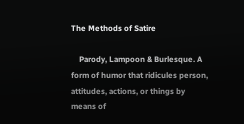The Methods of Satire

    Parody, Lampoon & Burlesque. A form of humor that ridicules person, attitudes, actions, or things by means of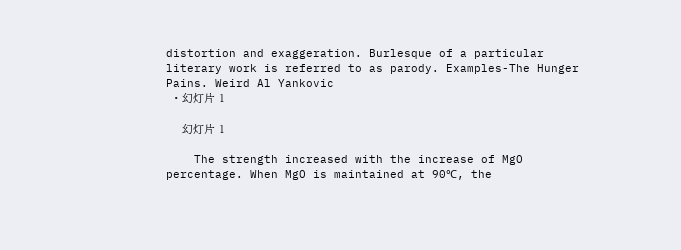distortion and exaggeration. Burlesque of a particular literary work is referred to as parody. Examples-The Hunger Pains. Weird Al Yankovic
  • 幻灯片 1

    幻灯片 1

    The strength increased with the increase of MgO percentage. When MgO is maintained at 90℃, the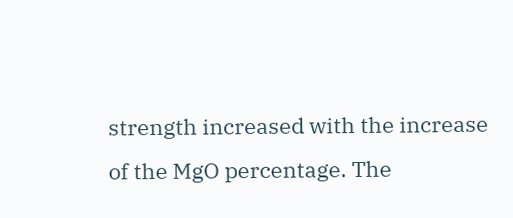strength increased with the increase of the MgO percentage. The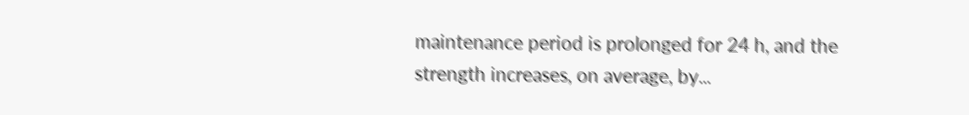maintenance period is prolonged for 24 h, and the strength increases, on average, by...